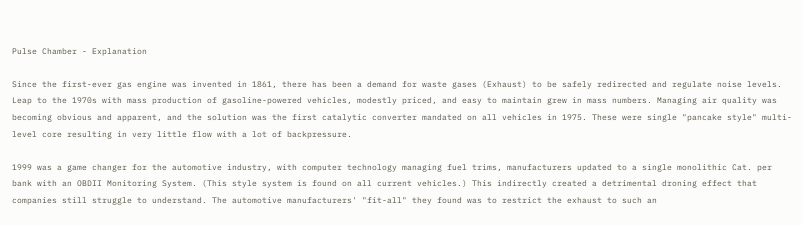Pulse Chamber - Explanation

Since the first-ever gas engine was invented in 1861, there has been a demand for waste gases (Exhaust) to be safely redirected and regulate noise levels. Leap to the 1970s with mass production of gasoline-powered vehicles, modestly priced, and easy to maintain grew in mass numbers. Managing air quality was becoming obvious and apparent, and the solution was the first catalytic converter mandated on all vehicles in 1975. These were single "pancake style" multi-level core resulting in very little flow with a lot of backpressure.

1999 was a game changer for the automotive industry, with computer technology managing fuel trims, manufacturers updated to a single monolithic Cat. per bank with an OBDII Monitoring System. (This style system is found on all current vehicles.) This indirectly created a detrimental droning effect that companies still struggle to understand. The automotive manufacturers' "fit-all" they found was to restrict the exhaust to such an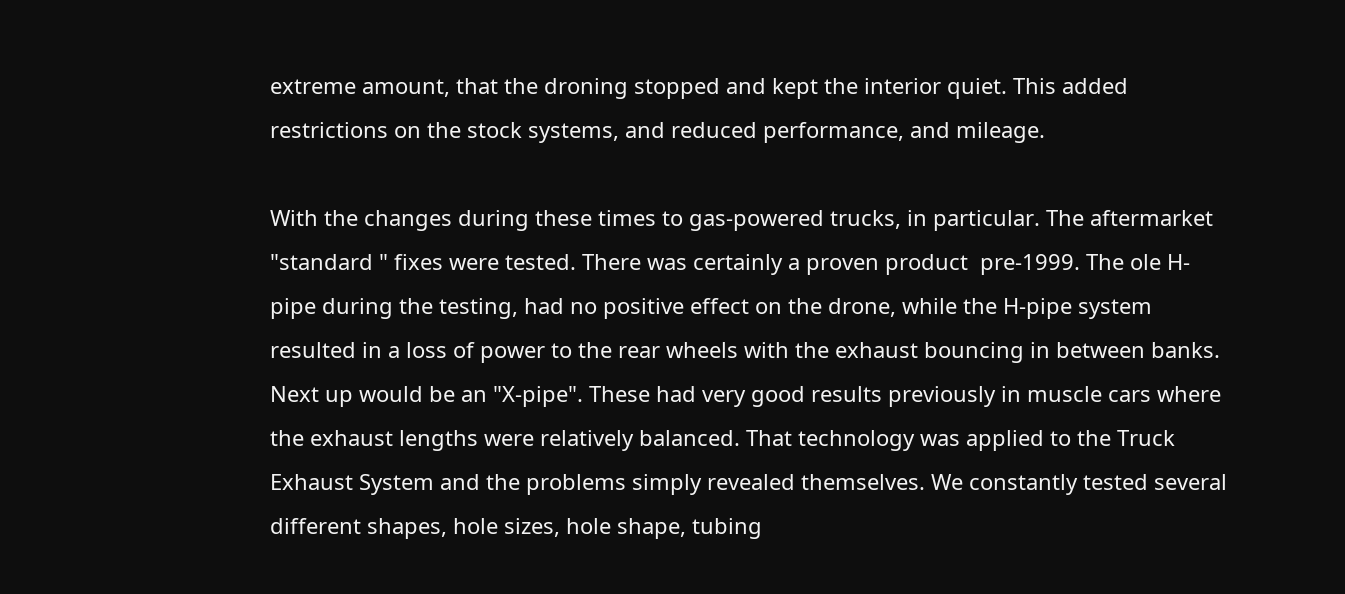extreme amount, that the droning stopped and kept the interior quiet. This added restrictions on the stock systems, and reduced performance, and mileage.

With the changes during these times to gas-powered trucks, in particular. The aftermarket "standard " fixes were tested. There was certainly a proven product  pre-1999. The ole H-pipe during the testing, had no positive effect on the drone, while the H-pipe system resulted in a loss of power to the rear wheels with the exhaust bouncing in between banks. Next up would be an "X-pipe". These had very good results previously in muscle cars where the exhaust lengths were relatively balanced. That technology was applied to the Truck Exhaust System and the problems simply revealed themselves. We constantly tested several different shapes, hole sizes, hole shape, tubing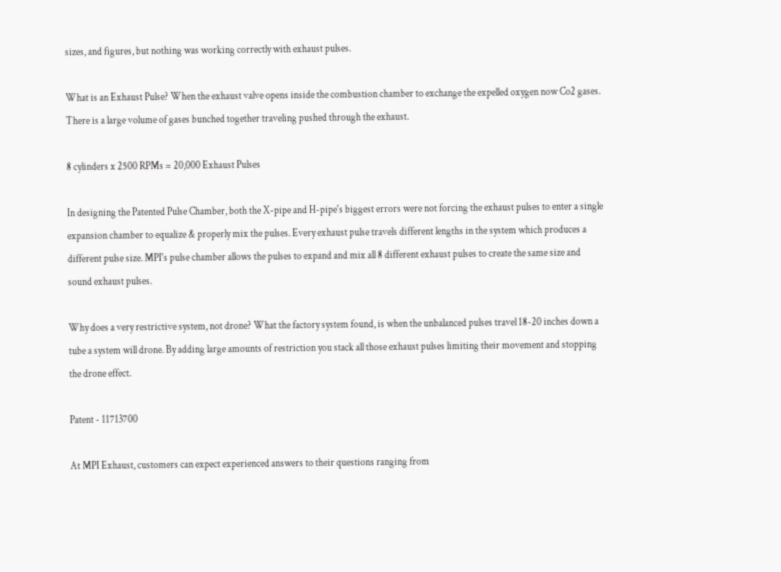sizes, and figures, but nothing was working correctly with exhaust pulses.

What is an Exhaust Pulse? When the exhaust valve opens inside the combustion chamber to exchange the expelled oxygen now Co2 gases. There is a large volume of gases bunched together traveling pushed through the exhaust.

8 cylinders x 2500 RPMs = 20,000 Exhaust Pulses

In designing the Patented Pulse Chamber, both the X-pipe and H-pipe's biggest errors were not forcing the exhaust pulses to enter a single expansion chamber to equalize & properly mix the pulses. Every exhaust pulse travels different lengths in the system which produces a different pulse size. MPI's pulse chamber allows the pulses to expand and mix all 8 different exhaust pulses to create the same size and sound exhaust pulses.

Why does a very restrictive system, not drone? What the factory system found, is when the unbalanced pulses travel 18-20 inches down a tube a system will drone. By adding large amounts of restriction you stack all those exhaust pulses limiting their movement and stopping the drone effect.

Patent - 11713700

At MPI Exhaust, customers can expect experienced answers to their questions ranging from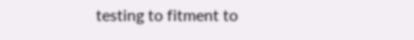testing to fitment to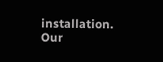installation. Our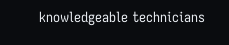knowledgeable technicians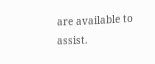are available to assist.